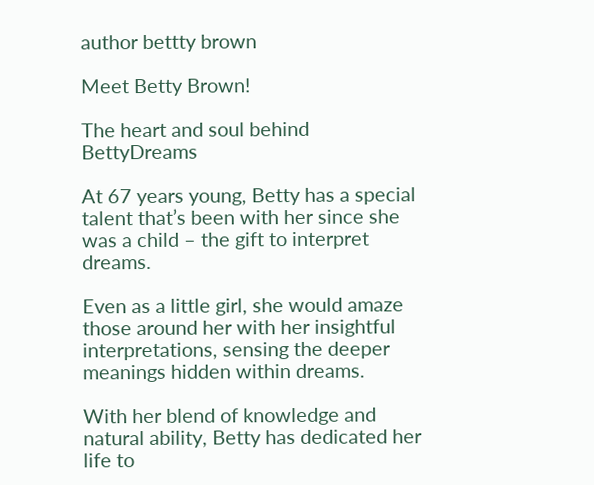author bettty brown

Meet Betty Brown!

The heart and soul behind BettyDreams

At 67 years young, Betty has a special talent that’s been with her since she was a child – the gift to interpret dreams.

Even as a little girl, she would amaze those around her with her insightful interpretations, sensing the deeper meanings hidden within dreams.

With her blend of knowledge and natural ability, Betty has dedicated her life to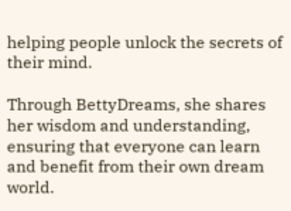helping people unlock the secrets of their mind.

Through BettyDreams, she shares her wisdom and understanding, ensuring that everyone can learn and benefit from their own dream world.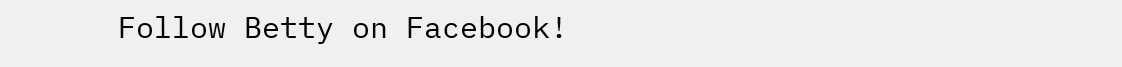Follow Betty on Facebook!